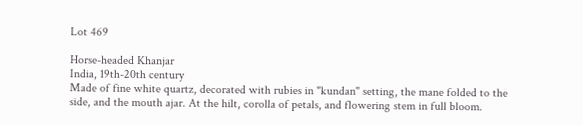Lot 469

Horse-headed Khanjar
India, 19th-20th century
Made of fine white quartz, decorated with rubies in "kundan" setting, the mane folded to the side, and the mouth ajar. At the hilt, corolla of petals, and flowering stem in full bloom.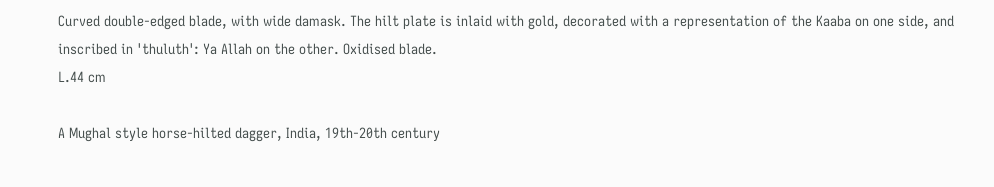Curved double-edged blade, with wide damask. The hilt plate is inlaid with gold, decorated with a representation of the Kaaba on one side, and inscribed in 'thuluth': Ya Allah on the other. Oxidised blade.
L.44 cm

A Mughal style horse-hilted dagger, India, 19th-20th century